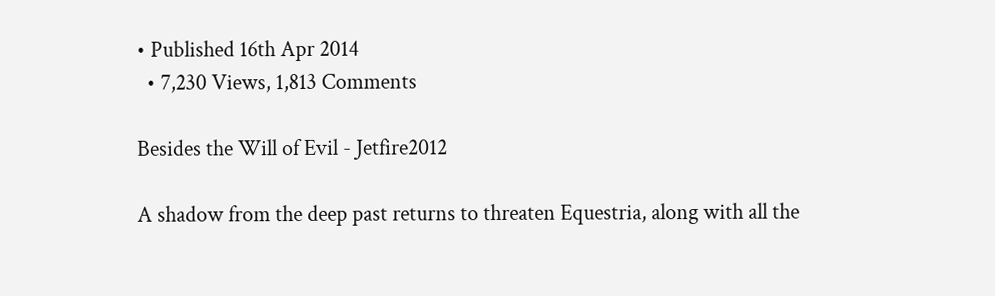• Published 16th Apr 2014
  • 7,230 Views, 1,813 Comments

Besides the Will of Evil - Jetfire2012

A shadow from the deep past returns to threaten Equestria, along with all the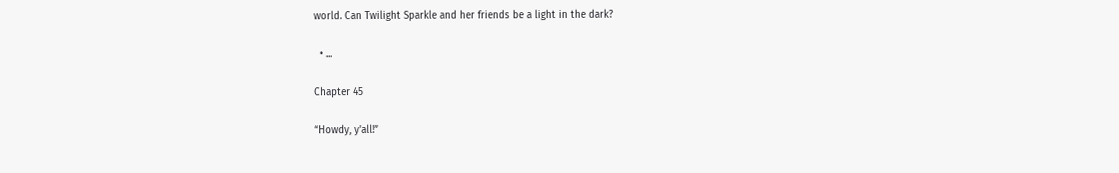world. Can Twilight Sparkle and her friends be a light in the dark?

  • ...

Chapter 45

“Howdy, y'all!”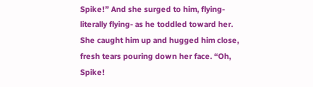Spike!” And she surged to him, flying- literally flying- as he toddled toward her. She caught him up and hugged him close, fresh tears pouring down her face. “Oh, Spike!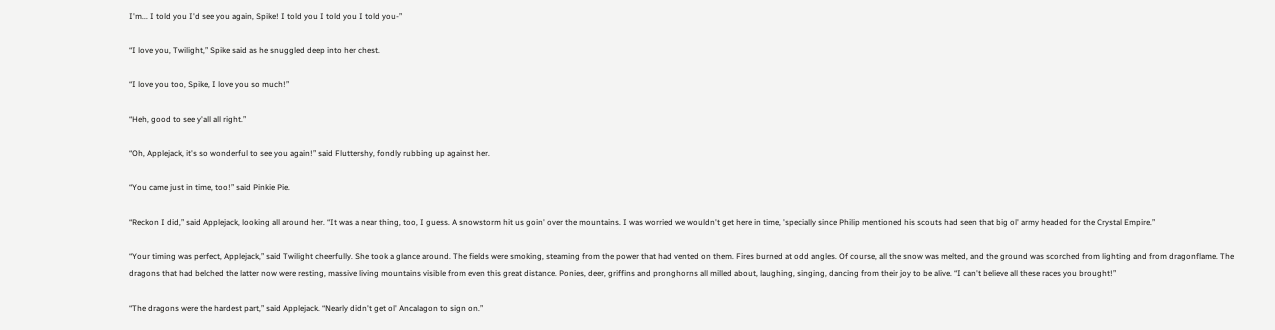I'm... I told you I'd see you again, Spike! I told you I told you I told you-”

“I love you, Twilight,” Spike said as he snuggled deep into her chest.

“I love you too, Spike, I love you so much!”

“Heh, good to see y'all all right.”

“Oh, Applejack, it's so wonderful to see you again!” said Fluttershy, fondly rubbing up against her.

“You came just in time, too!” said Pinkie Pie.

“Reckon I did,” said Applejack, looking all around her. “It was a near thing, too, I guess. A snowstorm hit us goin' over the mountains. I was worried we wouldn't get here in time, 'specially since Philip mentioned his scouts had seen that big ol' army headed for the Crystal Empire.”

“Your timing was perfect, Applejack,” said Twilight cheerfully. She took a glance around. The fields were smoking, steaming from the power that had vented on them. Fires burned at odd angles. Of course, all the snow was melted, and the ground was scorched from lighting and from dragonflame. The dragons that had belched the latter now were resting, massive living mountains visible from even this great distance. Ponies, deer, griffins and pronghorns all milled about, laughing, singing, dancing from their joy to be alive. “I can't believe all these races you brought!”

“The dragons were the hardest part,” said Applejack. “Nearly didn't get ol' Ancalagon to sign on.”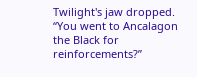Twilight's jaw dropped. “You went to Ancalagon the Black for reinforcements?”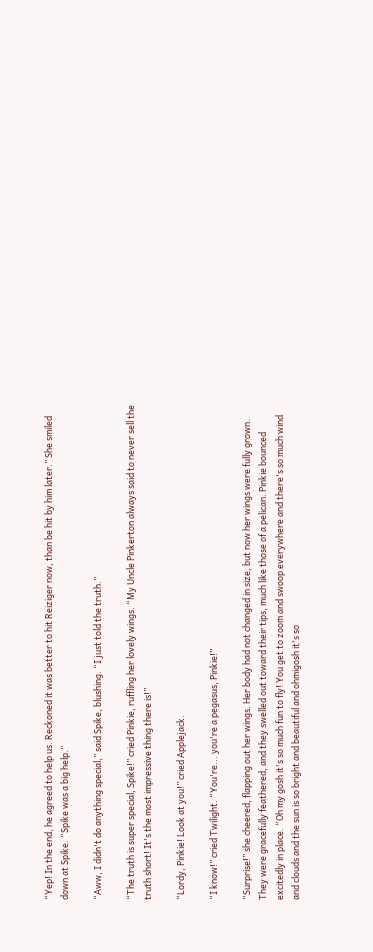“Yep! In the end, he agreed to help us. Reckoned it was better to hit Reiziger now, than be hit by him later.” She smiled down at Spike. “Spike was a big help.”

“Aww, I didn't do anything special,” said Spike, blushing. “I just told the truth.”

“The truth is super special, Spike!” cried Pinkie, ruffling her lovely wings. “My Uncle Pinkerton always said to never sell the truth short! It's the most impressive thing there is!”

“Lordy, Pinkie! Look at you!” cried Applejack.

“I know!” cried Twilight. “You're... you're a pegasus, Pinkie!”

“Surprise!” she cheered, flapping out her wings. Her body had not changed in size, but now her wings were fully grown. They were gracefully feathered, and they swelled out toward their tips, much like those of a pelican. Pinkie bounced excitedly in place. “Oh my gosh it's so much fun to fly! You get to zoom and swoop everywhere and there's so much wind and clouds and the sun is so bright and beautiful and ohmigosh it's so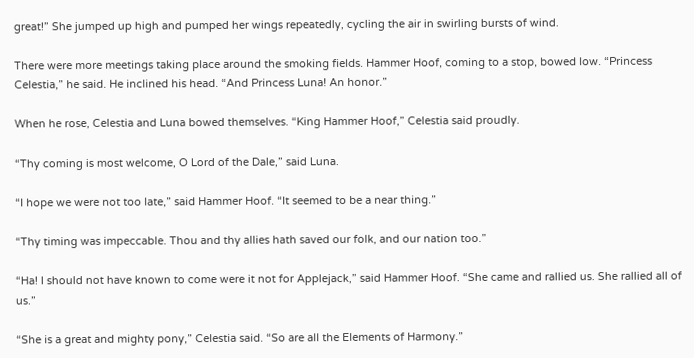great!” She jumped up high and pumped her wings repeatedly, cycling the air in swirling bursts of wind.

There were more meetings taking place around the smoking fields. Hammer Hoof, coming to a stop, bowed low. “Princess Celestia,” he said. He inclined his head. “And Princess Luna! An honor.”

When he rose, Celestia and Luna bowed themselves. “King Hammer Hoof,” Celestia said proudly.

“Thy coming is most welcome, O Lord of the Dale,” said Luna.

“I hope we were not too late,” said Hammer Hoof. “It seemed to be a near thing.”

“Thy timing was impeccable. Thou and thy allies hath saved our folk, and our nation too.”

“Ha! I should not have known to come were it not for Applejack,” said Hammer Hoof. “She came and rallied us. She rallied all of us.”

“She is a great and mighty pony,” Celestia said. “So are all the Elements of Harmony.”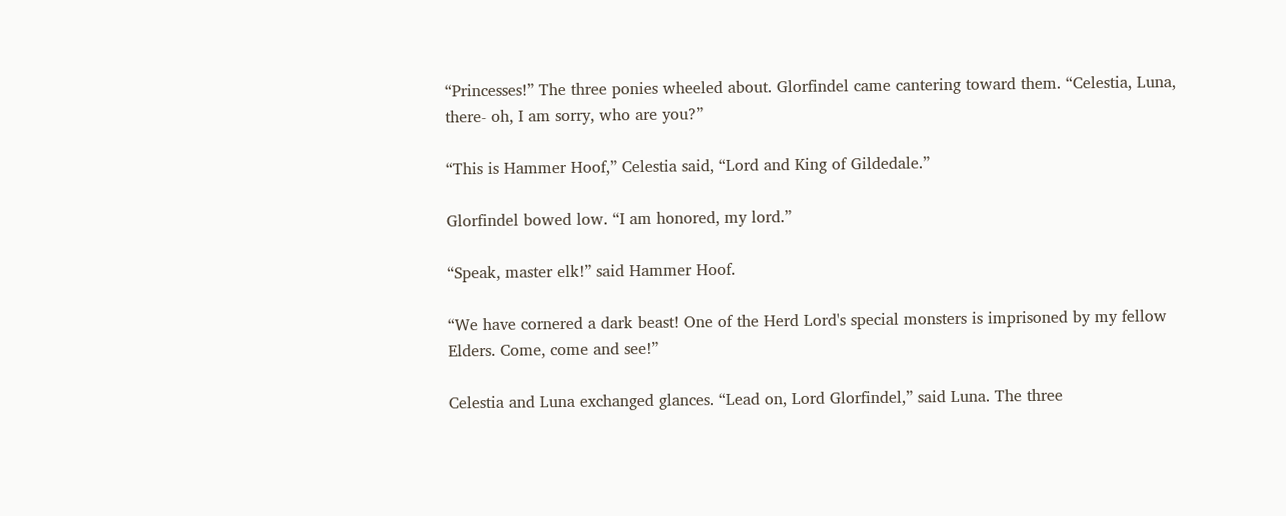“Princesses!” The three ponies wheeled about. Glorfindel came cantering toward them. “Celestia, Luna, there- oh, I am sorry, who are you?”

“This is Hammer Hoof,” Celestia said, “Lord and King of Gildedale.”

Glorfindel bowed low. “I am honored, my lord.”

“Speak, master elk!” said Hammer Hoof.

“We have cornered a dark beast! One of the Herd Lord's special monsters is imprisoned by my fellow Elders. Come, come and see!”

Celestia and Luna exchanged glances. “Lead on, Lord Glorfindel,” said Luna. The three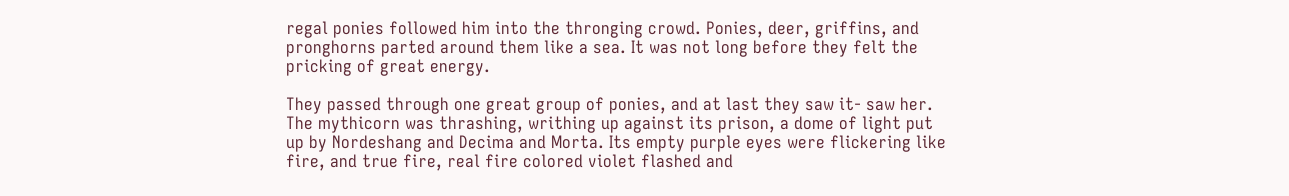regal ponies followed him into the thronging crowd. Ponies, deer, griffins, and pronghorns parted around them like a sea. It was not long before they felt the pricking of great energy.

They passed through one great group of ponies, and at last they saw it- saw her. The mythicorn was thrashing, writhing up against its prison, a dome of light put up by Nordeshang and Decima and Morta. Its empty purple eyes were flickering like fire, and true fire, real fire colored violet flashed and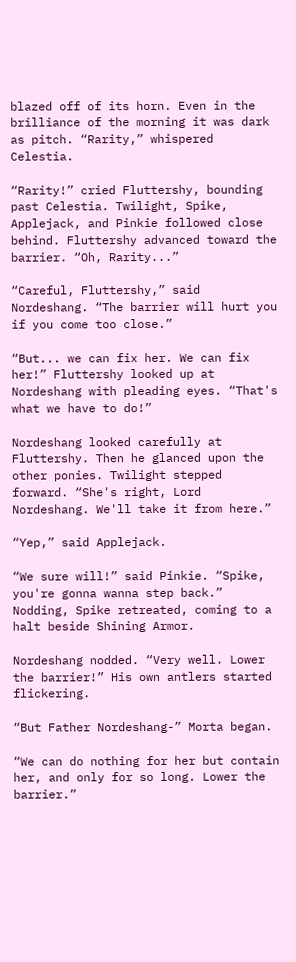blazed off of its horn. Even in the brilliance of the morning it was dark as pitch. “Rarity,” whispered Celestia.

“Rarity!” cried Fluttershy, bounding past Celestia. Twilight, Spike, Applejack, and Pinkie followed close behind. Fluttershy advanced toward the barrier. “Oh, Rarity...”

“Careful, Fluttershy,” said Nordeshang. “The barrier will hurt you if you come too close.”

“But... we can fix her. We can fix her!” Fluttershy looked up at Nordeshang with pleading eyes. “That's what we have to do!”

Nordeshang looked carefully at Fluttershy. Then he glanced upon the other ponies. Twilight stepped forward. “She's right, Lord Nordeshang. We'll take it from here.”

“Yep,” said Applejack.

“We sure will!” said Pinkie. “Spike, you're gonna wanna step back.” Nodding, Spike retreated, coming to a halt beside Shining Armor.

Nordeshang nodded. “Very well. Lower the barrier!” His own antlers started flickering.

“But Father Nordeshang-” Morta began.

“We can do nothing for her but contain her, and only for so long. Lower the barrier.”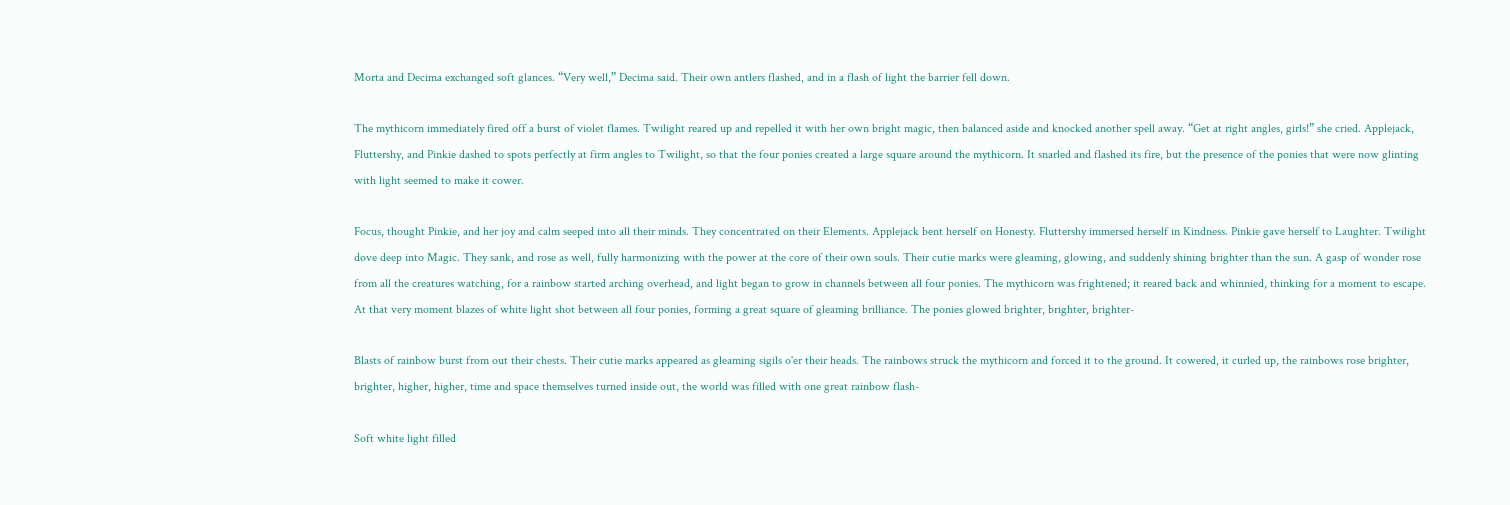Morta and Decima exchanged soft glances. “Very well,” Decima said. Their own antlers flashed, and in a flash of light the barrier fell down.

The mythicorn immediately fired off a burst of violet flames. Twilight reared up and repelled it with her own bright magic, then balanced aside and knocked another spell away. “Get at right angles, girls!” she cried. Applejack, Fluttershy, and Pinkie dashed to spots perfectly at firm angles to Twilight, so that the four ponies created a large square around the mythicorn. It snarled and flashed its fire, but the presence of the ponies that were now glinting with light seemed to make it cower.

Focus, thought Pinkie, and her joy and calm seeped into all their minds. They concentrated on their Elements. Applejack bent herself on Honesty. Fluttershy immersed herself in Kindness. Pinkie gave herself to Laughter. Twilight dove deep into Magic. They sank, and rose as well, fully harmonizing with the power at the core of their own souls. Their cutie marks were gleaming, glowing, and suddenly shining brighter than the sun. A gasp of wonder rose from all the creatures watching, for a rainbow started arching overhead, and light began to grow in channels between all four ponies. The mythicorn was frightened; it reared back and whinnied, thinking for a moment to escape. At that very moment blazes of white light shot between all four ponies, forming a great square of gleaming brilliance. The ponies glowed brighter, brighter, brighter-

Blasts of rainbow burst from out their chests. Their cutie marks appeared as gleaming sigils o'er their heads. The rainbows struck the mythicorn and forced it to the ground. It cowered, it curled up, the rainbows rose brighter, brighter, higher, higher, time and space themselves turned inside out, the world was filled with one great rainbow flash-

Soft white light filled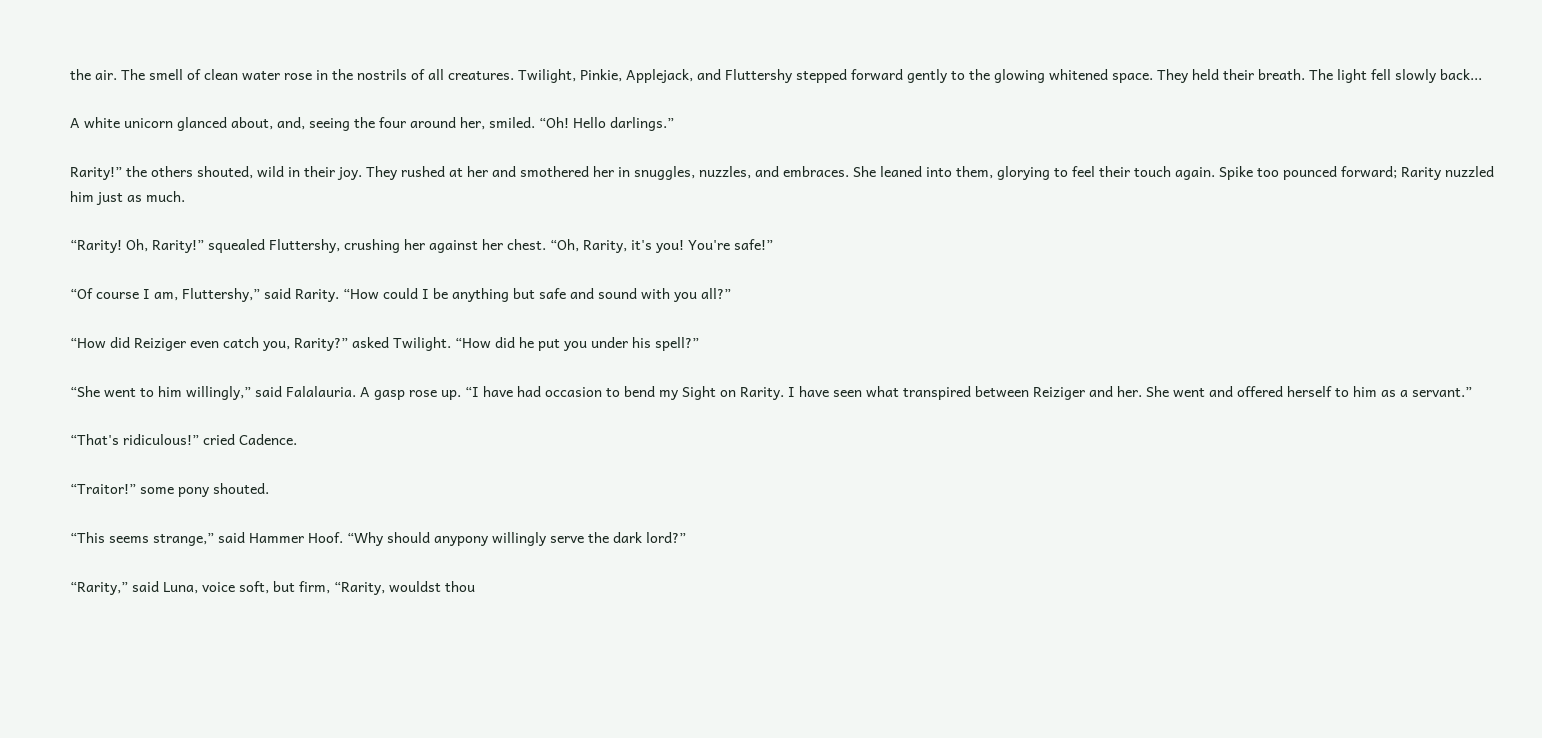the air. The smell of clean water rose in the nostrils of all creatures. Twilight, Pinkie, Applejack, and Fluttershy stepped forward gently to the glowing whitened space. They held their breath. The light fell slowly back...

A white unicorn glanced about, and, seeing the four around her, smiled. “Oh! Hello darlings.”

Rarity!” the others shouted, wild in their joy. They rushed at her and smothered her in snuggles, nuzzles, and embraces. She leaned into them, glorying to feel their touch again. Spike too pounced forward; Rarity nuzzled him just as much.

“Rarity! Oh, Rarity!” squealed Fluttershy, crushing her against her chest. “Oh, Rarity, it's you! You're safe!”

“Of course I am, Fluttershy,” said Rarity. “How could I be anything but safe and sound with you all?”

“How did Reiziger even catch you, Rarity?” asked Twilight. “How did he put you under his spell?”

“She went to him willingly,” said Falalauria. A gasp rose up. “I have had occasion to bend my Sight on Rarity. I have seen what transpired between Reiziger and her. She went and offered herself to him as a servant.”

“That's ridiculous!” cried Cadence.

“Traitor!” some pony shouted.

“This seems strange,” said Hammer Hoof. “Why should anypony willingly serve the dark lord?”

“Rarity,” said Luna, voice soft, but firm, “Rarity, wouldst thou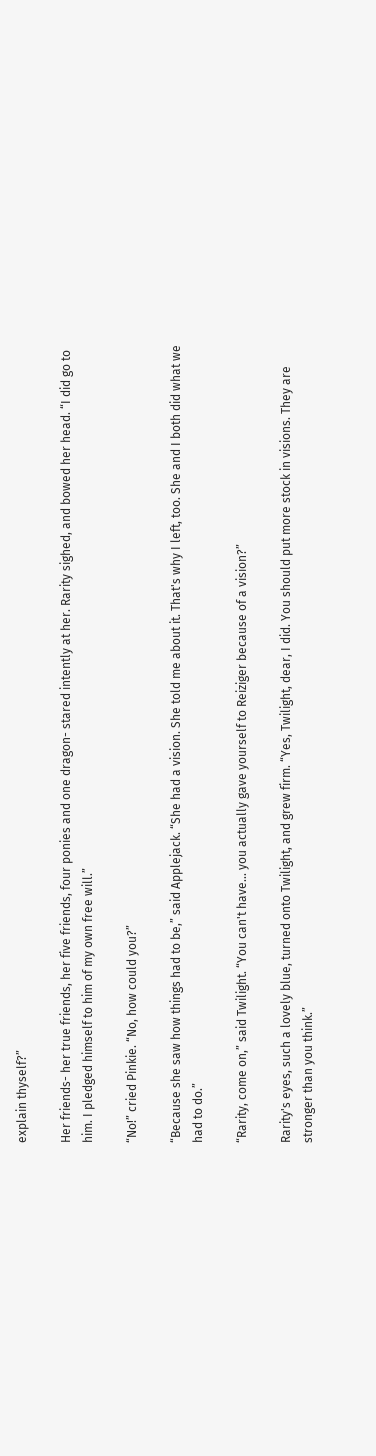explain thyself?”

Her friends- her true friends, her five friends, four ponies and one dragon- stared intently at her. Rarity sighed, and bowed her head. “I did go to him. I pledged himself to him of my own free will.”

“No!” cried Pinkie. “No, how could you?”

“Because she saw how things had to be,” said Applejack. “She had a vision. She told me about it. That's why I left, too. She and I both did what we had to do.”

“Rarity, come on,” said Twilight. “You can't have... you actually gave yourself to Reiziger because of a vision?”

Rarity's eyes, such a lovely blue, turned onto Twilight, and grew firm. “Yes, Twilight, dear, I did. You should put more stock in visions. They are stronger than you think.”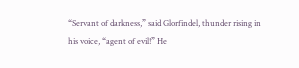“Servant of darkness,” said Glorfindel, thunder rising in his voice, “agent of evil!” He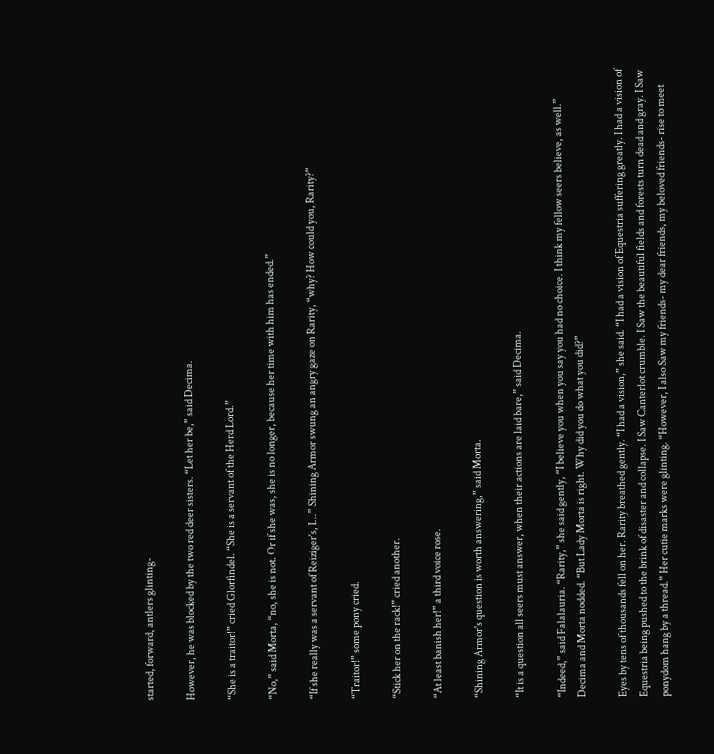started, forward, antlers glinting-

However, he was blocked by the two red deer sisters. “Let her be,” said Decima.

“She is a traitor!” cried Glorfindel. “She is a servant of the Herd Lord.”

“No,” said Morta, “no, she is not. Or if she was, she is no longer, because her time with him has ended.”

“If she really was a servant of Reiziger's, I...” Shining Armor swung an angry gaze on Rarity, “why? How could you, Rarity?”

“Traitor!” some pony cried.

“Stick her on the rack!” cried another.

“At least banish her!” a third voice rose.

“Shining Armor's question is worth answering,” said Morta.

“It is a question all seers must answer, when their actions are laid bare,” said Decima.

“Indeed,” said Falalauria. “Rarity,” she said gently, “I believe you when you say you had no choice. I think my fellow seers believe, as well.” Decima and Morta nodded. “But Lady Morta is right. Why did you do what you did?”

Eyes by tens of thousands fell on her. Rarity breathed gently. “I had a vision,” she said. “I had a vision of Equestria suffering greatly. I had a vision of Equestria being pushed to the brink of disaster and collapse. I Saw Canterlot crumble. I Saw the beautiful fields and forests turn dead and gray. I Saw ponydom hang by a thread.” Her cutie marks were glinting. “However, I also Saw my friends- my dear friends, my beloved friends- rise to meet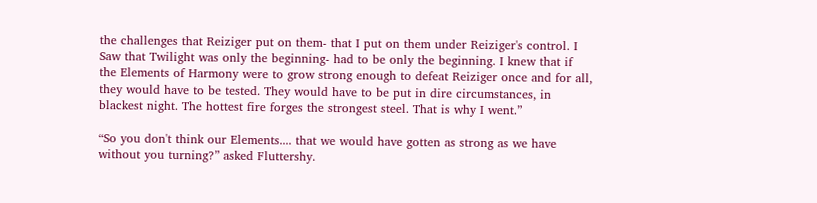the challenges that Reiziger put on them- that I put on them under Reiziger's control. I Saw that Twilight was only the beginning- had to be only the beginning. I knew that if the Elements of Harmony were to grow strong enough to defeat Reiziger once and for all, they would have to be tested. They would have to be put in dire circumstances, in blackest night. The hottest fire forges the strongest steel. That is why I went.”

“So you don't think our Elements.... that we would have gotten as strong as we have without you turning?” asked Fluttershy.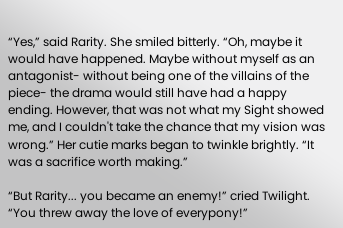“Yes,” said Rarity. She smiled bitterly. “Oh, maybe it would have happened. Maybe without myself as an antagonist- without being one of the villains of the piece- the drama would still have had a happy ending. However, that was not what my Sight showed me, and I couldn't take the chance that my vision was wrong.” Her cutie marks began to twinkle brightly. “It was a sacrifice worth making.”

“But Rarity... you became an enemy!” cried Twilight. “You threw away the love of everypony!”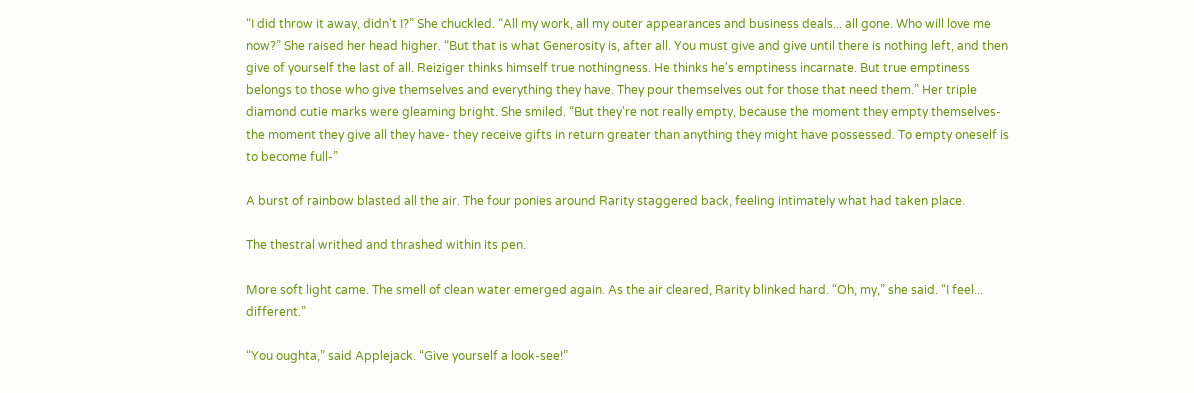“I did throw it away, didn't I?” She chuckled. “All my work, all my outer appearances and business deals... all gone. Who will love me now?” She raised her head higher. “But that is what Generosity is, after all. You must give and give until there is nothing left, and then give of yourself the last of all. Reiziger thinks himself true nothingness. He thinks he's emptiness incarnate. But true emptiness belongs to those who give themselves and everything they have. They pour themselves out for those that need them.” Her triple diamond cutie marks were gleaming bright. She smiled. “But they're not really empty, because the moment they empty themselves- the moment they give all they have- they receive gifts in return greater than anything they might have possessed. To empty oneself is to become full-”

A burst of rainbow blasted all the air. The four ponies around Rarity staggered back, feeling intimately what had taken place.

The thestral writhed and thrashed within its pen.

More soft light came. The smell of clean water emerged again. As the air cleared, Rarity blinked hard. “Oh, my,” she said. “I feel... different.”

“You oughta,” said Applejack. “Give yourself a look-see!”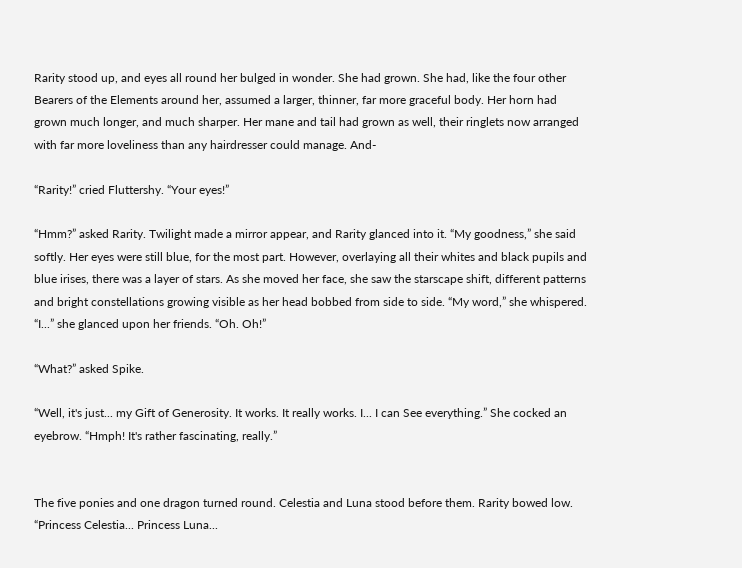Rarity stood up, and eyes all round her bulged in wonder. She had grown. She had, like the four other Bearers of the Elements around her, assumed a larger, thinner, far more graceful body. Her horn had grown much longer, and much sharper. Her mane and tail had grown as well, their ringlets now arranged with far more loveliness than any hairdresser could manage. And-

“Rarity!” cried Fluttershy. “Your eyes!”

“Hmm?” asked Rarity. Twilight made a mirror appear, and Rarity glanced into it. “My goodness,” she said softly. Her eyes were still blue, for the most part. However, overlaying all their whites and black pupils and blue irises, there was a layer of stars. As she moved her face, she saw the starscape shift, different patterns and bright constellations growing visible as her head bobbed from side to side. “My word,” she whispered. “I...” she glanced upon her friends. “Oh. Oh!”

“What?” asked Spike.

“Well, it's just... my Gift of Generosity. It works. It really works. I... I can See everything.” She cocked an eyebrow. “Hmph! It's rather fascinating, really.”


The five ponies and one dragon turned round. Celestia and Luna stood before them. Rarity bowed low. “Princess Celestia... Princess Luna...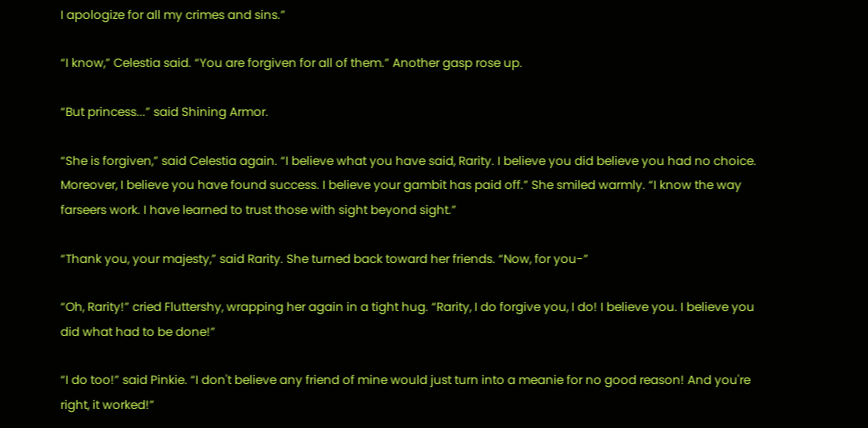I apologize for all my crimes and sins.”

“I know,” Celestia said. “You are forgiven for all of them.” Another gasp rose up.

“But princess...” said Shining Armor.

“She is forgiven,” said Celestia again. “I believe what you have said, Rarity. I believe you did believe you had no choice. Moreover, I believe you have found success. I believe your gambit has paid off.” She smiled warmly. “I know the way farseers work. I have learned to trust those with sight beyond sight.”

“Thank you, your majesty,” said Rarity. She turned back toward her friends. “Now, for you-”

“Oh, Rarity!” cried Fluttershy, wrapping her again in a tight hug. “Rarity, I do forgive you, I do! I believe you. I believe you did what had to be done!”

“I do too!” said Pinkie. “I don't believe any friend of mine would just turn into a meanie for no good reason! And you're right, it worked!”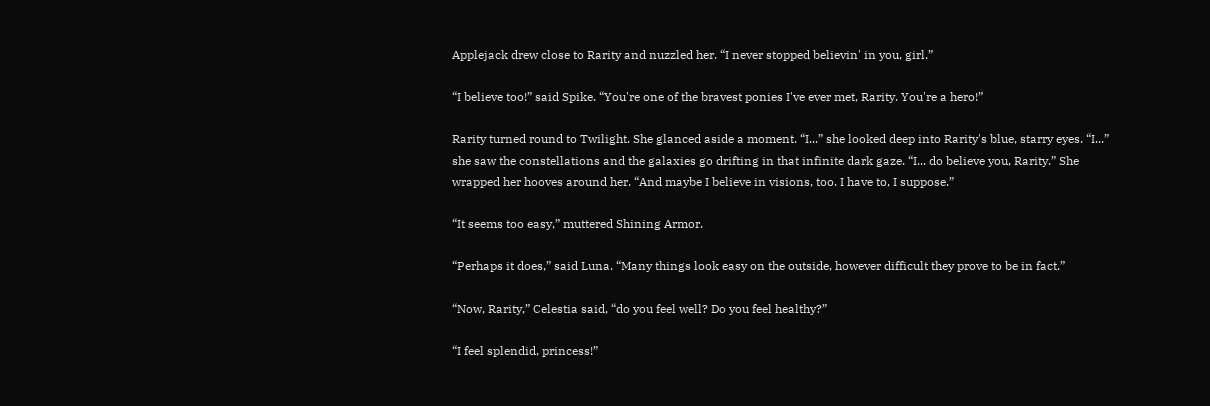Applejack drew close to Rarity and nuzzled her. “I never stopped believin' in you, girl.”

“I believe too!” said Spike. “You're one of the bravest ponies I've ever met, Rarity. You're a hero!”

Rarity turned round to Twilight. She glanced aside a moment. “I...” she looked deep into Rarity's blue, starry eyes. “I...” she saw the constellations and the galaxies go drifting in that infinite dark gaze. “I... do believe you, Rarity.” She wrapped her hooves around her. “And maybe I believe in visions, too. I have to, I suppose.”

“It seems too easy,” muttered Shining Armor.

“Perhaps it does,” said Luna. “Many things look easy on the outside, however difficult they prove to be in fact.”

“Now, Rarity,” Celestia said, “do you feel well? Do you feel healthy?”

“I feel splendid, princess!”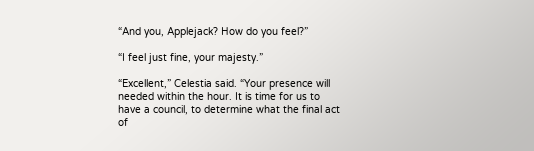“And you, Applejack? How do you feel?”

“I feel just fine, your majesty.”

“Excellent,” Celestia said. “Your presence will needed within the hour. It is time for us to have a council, to determine what the final act of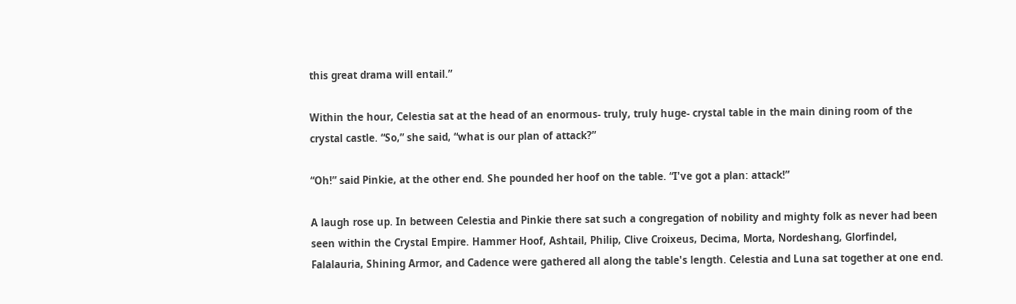this great drama will entail.”

Within the hour, Celestia sat at the head of an enormous- truly, truly huge- crystal table in the main dining room of the crystal castle. “So,” she said, “what is our plan of attack?”

“Oh!” said Pinkie, at the other end. She pounded her hoof on the table. “I've got a plan: attack!”

A laugh rose up. In between Celestia and Pinkie there sat such a congregation of nobility and mighty folk as never had been seen within the Crystal Empire. Hammer Hoof, Ashtail, Philip, Clive Croixeus, Decima, Morta, Nordeshang, Glorfindel, Falalauria, Shining Armor, and Cadence were gathered all along the table's length. Celestia and Luna sat together at one end.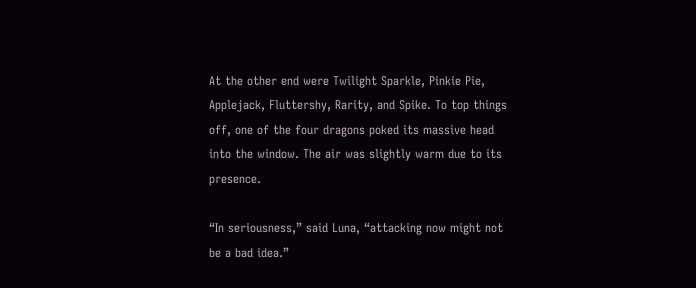At the other end were Twilight Sparkle, Pinkie Pie, Applejack, Fluttershy, Rarity, and Spike. To top things off, one of the four dragons poked its massive head into the window. The air was slightly warm due to its presence.

“In seriousness,” said Luna, “attacking now might not be a bad idea.”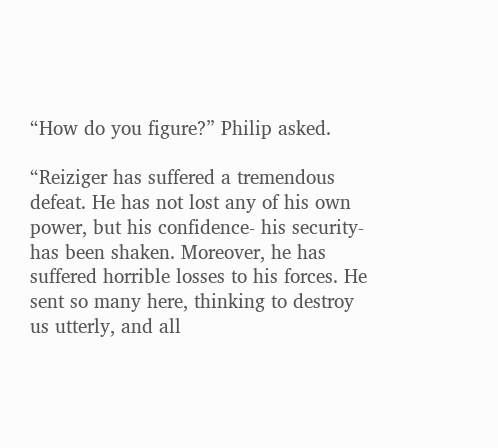“How do you figure?” Philip asked.

“Reiziger has suffered a tremendous defeat. He has not lost any of his own power, but his confidence- his security- has been shaken. Moreover, he has suffered horrible losses to his forces. He sent so many here, thinking to destroy us utterly, and all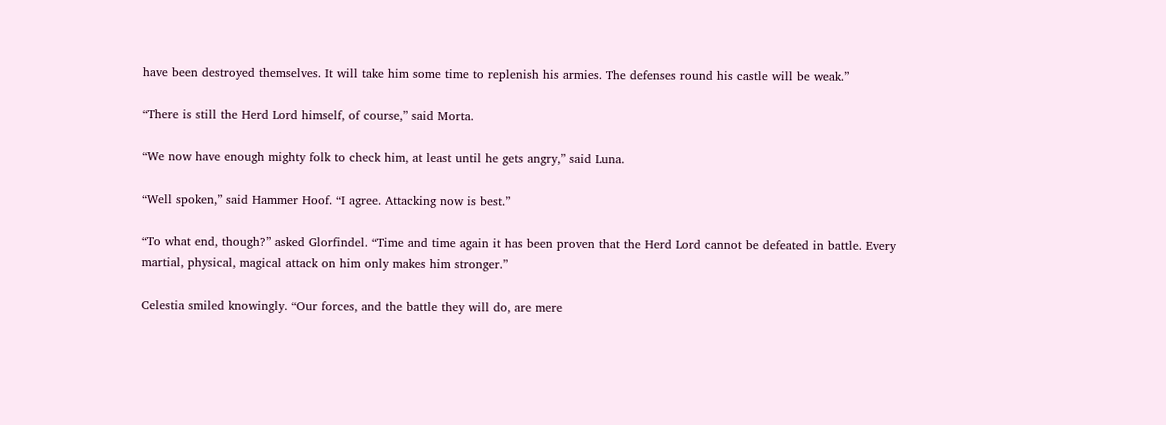have been destroyed themselves. It will take him some time to replenish his armies. The defenses round his castle will be weak.”

“There is still the Herd Lord himself, of course,” said Morta.

“We now have enough mighty folk to check him, at least until he gets angry,” said Luna.

“Well spoken,” said Hammer Hoof. “I agree. Attacking now is best.”

“To what end, though?” asked Glorfindel. “Time and time again it has been proven that the Herd Lord cannot be defeated in battle. Every martial, physical, magical attack on him only makes him stronger.”

Celestia smiled knowingly. “Our forces, and the battle they will do, are mere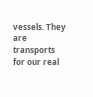vessels. They are transports for our real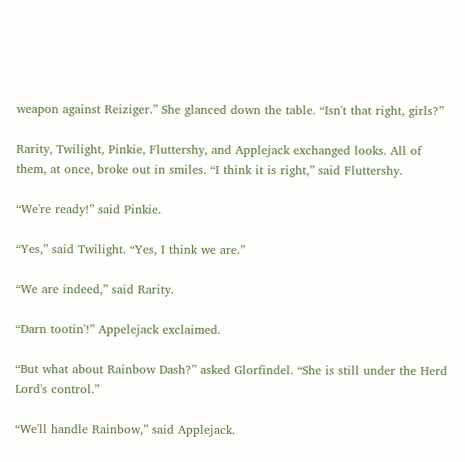weapon against Reiziger.” She glanced down the table. “Isn't that right, girls?”

Rarity, Twilight, Pinkie, Fluttershy, and Applejack exchanged looks. All of them, at once, broke out in smiles. “I think it is right,” said Fluttershy.

“We're ready!” said Pinkie.

“Yes,” said Twilight. “Yes, I think we are.”

“We are indeed,” said Rarity.

“Darn tootin'!” Appelejack exclaimed.

“But what about Rainbow Dash?” asked Glorfindel. “She is still under the Herd Lord's control.”

“We'll handle Rainbow,” said Applejack.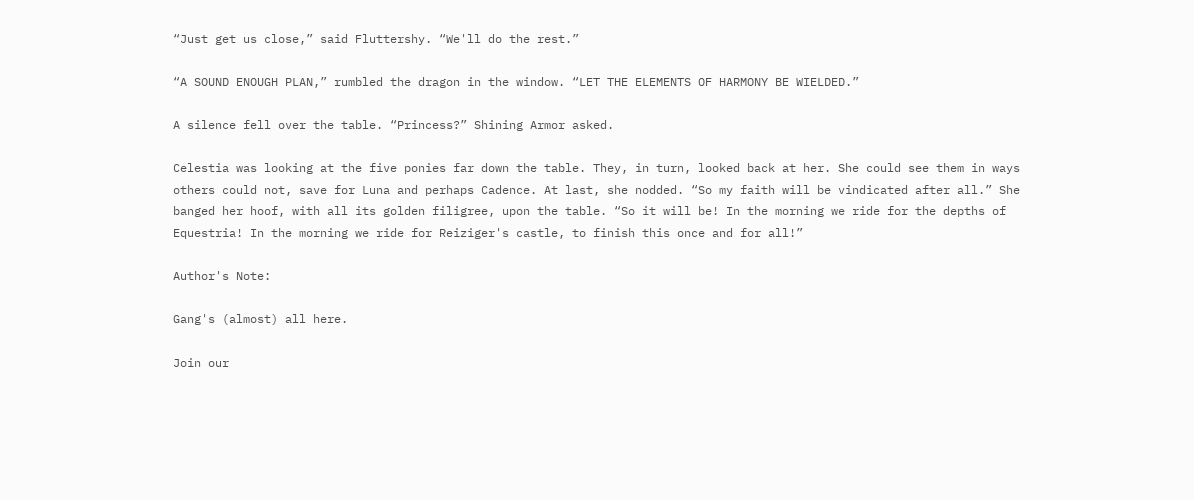“Just get us close,” said Fluttershy. “We'll do the rest.”

“A SOUND ENOUGH PLAN,” rumbled the dragon in the window. “LET THE ELEMENTS OF HARMONY BE WIELDED.”

A silence fell over the table. “Princess?” Shining Armor asked.

Celestia was looking at the five ponies far down the table. They, in turn, looked back at her. She could see them in ways others could not, save for Luna and perhaps Cadence. At last, she nodded. “So my faith will be vindicated after all.” She banged her hoof, with all its golden filigree, upon the table. “So it will be! In the morning we ride for the depths of Equestria! In the morning we ride for Reiziger's castle, to finish this once and for all!”

Author's Note:

Gang's (almost) all here.

Join our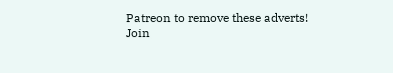Patreon to remove these adverts!
Join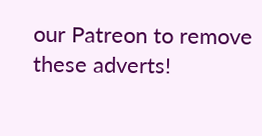our Patreon to remove these adverts!